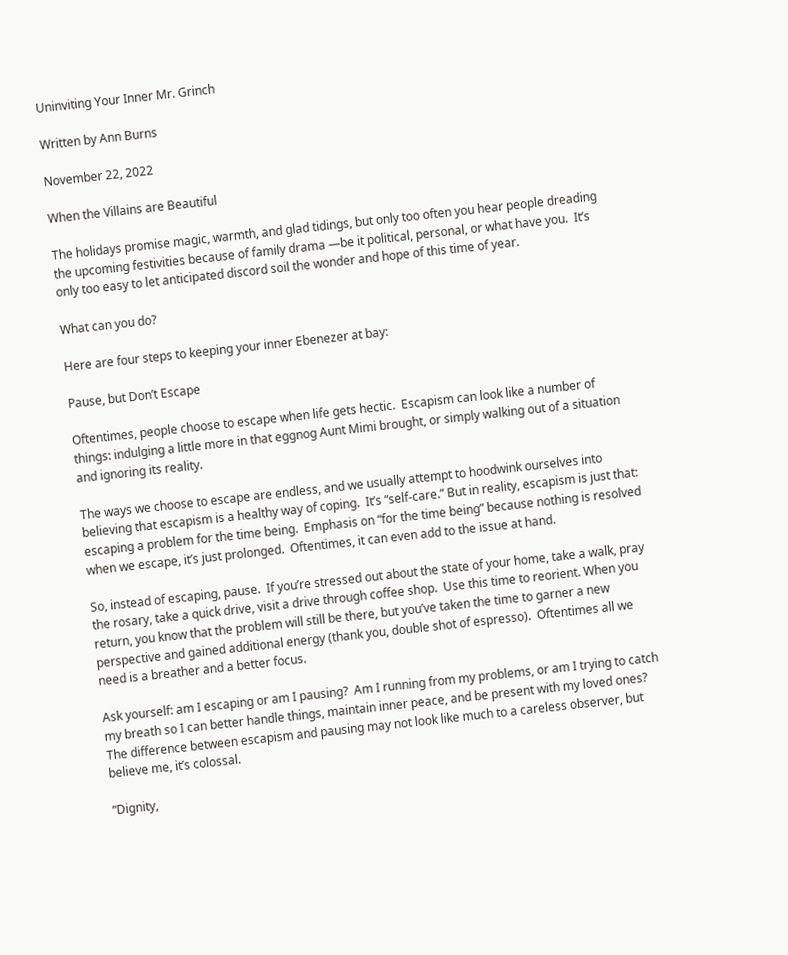Uninviting Your Inner Mr. Grinch

Written by Ann Burns

November 22, 2022

When the Villains are Beautiful

The holidays promise magic, warmth, and glad tidings, but only too often you hear people dreading the upcoming festivities because of family drama —be it political, personal, or what have you.  It’s only too easy to let anticipated discord soil the wonder and hope of this time of year.

What can you do?

Here are four steps to keeping your inner Ebenezer at bay:

Pause, but Don’t Escape

Oftentimes, people choose to escape when life gets hectic.  Escapism can look like a number of things: indulging a little more in that eggnog Aunt Mimi brought, or simply walking out of a situation and ignoring its reality.

The ways we choose to escape are endless, and we usually attempt to hoodwink ourselves into believing that escapism is a healthy way of coping.  It’s “self-care.” But in reality, escapism is just that: escaping a problem for the time being.  Emphasis on “for the time being” because nothing is resolved when we escape, it’s just prolonged.  Oftentimes, it can even add to the issue at hand.

So, instead of escaping, pause.  If you’re stressed out about the state of your home, take a walk, pray the rosary, take a quick drive, visit a drive through coffee shop.  Use this time to reorient. When you return, you know that the problem will still be there, but you’ve taken the time to garner a new perspective and gained additional energy (thank you, double shot of espresso).  Oftentimes all we need is a breather and a better focus.

Ask yourself: am I escaping or am I pausing?  Am I running from my problems, or am I trying to catch my breath so I can better handle things, maintain inner peace, and be present with my loved ones?  The difference between escapism and pausing may not look like much to a careless observer, but believe me, it’s colossal.

“Dignity,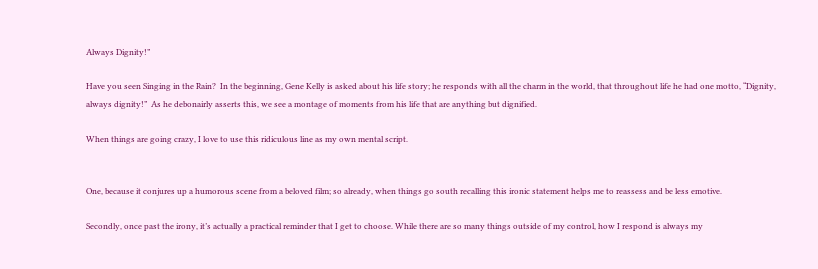Always Dignity!”

Have you seen Singing in the Rain?  In the beginning, Gene Kelly is asked about his life story; he responds with all the charm in the world, that throughout life he had one motto, “Dignity, always dignity!”  As he debonairly asserts this, we see a montage of moments from his life that are anything but dignified.

When things are going crazy, I love to use this ridiculous line as my own mental script.


One, because it conjures up a humorous scene from a beloved film; so already, when things go south recalling this ironic statement helps me to reassess and be less emotive.

Secondly, once past the irony, it’s actually a practical reminder that I get to choose. While there are so many things outside of my control, how I respond is always my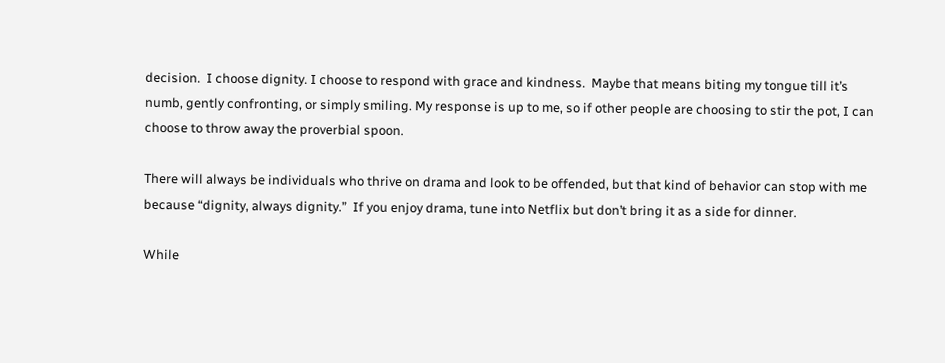decision.  I choose dignity. I choose to respond with grace and kindness.  Maybe that means biting my tongue till it’s numb, gently confronting, or simply smiling. My response is up to me, so if other people are choosing to stir the pot, I can choose to throw away the proverbial spoon.

There will always be individuals who thrive on drama and look to be offended, but that kind of behavior can stop with me because “dignity, always dignity.”  If you enjoy drama, tune into Netflix but don’t bring it as a side for dinner.

While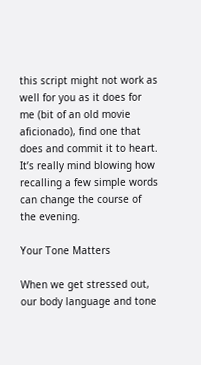this script might not work as well for you as it does for me (bit of an old movie aficionado), find one that does and commit it to heart.  It’s really mind blowing how recalling a few simple words can change the course of the evening.

Your Tone Matters

When we get stressed out, our body language and tone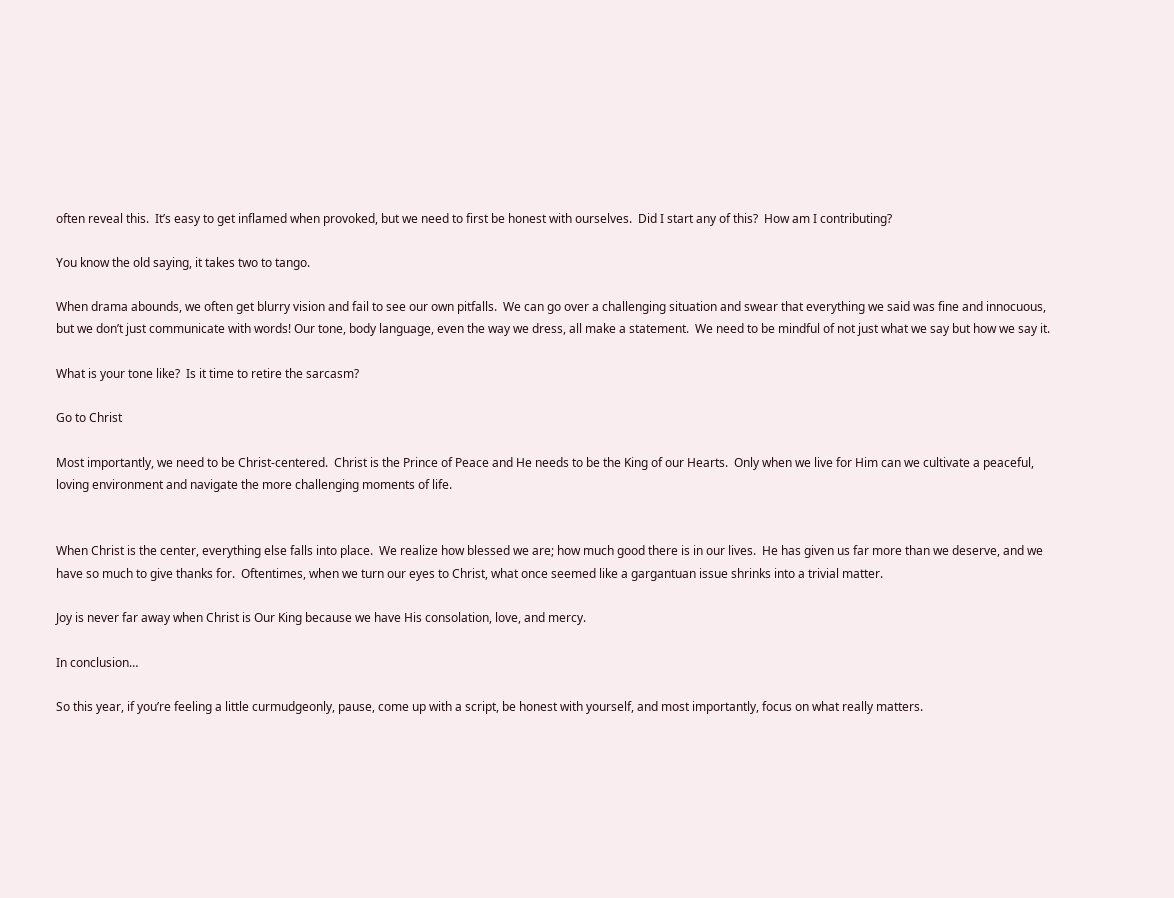often reveal this.  It’s easy to get inflamed when provoked, but we need to first be honest with ourselves.  Did I start any of this?  How am I contributing?

You know the old saying, it takes two to tango.

When drama abounds, we often get blurry vision and fail to see our own pitfalls.  We can go over a challenging situation and swear that everything we said was fine and innocuous, but we don’t just communicate with words! Our tone, body language, even the way we dress, all make a statement.  We need to be mindful of not just what we say but how we say it.

What is your tone like?  Is it time to retire the sarcasm?

Go to Christ

Most importantly, we need to be Christ-centered.  Christ is the Prince of Peace and He needs to be the King of our Hearts.  Only when we live for Him can we cultivate a peaceful, loving environment and navigate the more challenging moments of life.


When Christ is the center, everything else falls into place.  We realize how blessed we are; how much good there is in our lives.  He has given us far more than we deserve, and we have so much to give thanks for.  Oftentimes, when we turn our eyes to Christ, what once seemed like a gargantuan issue shrinks into a trivial matter.

Joy is never far away when Christ is Our King because we have His consolation, love, and mercy.

In conclusion…

So this year, if you’re feeling a little curmudgeonly, pause, come up with a script, be honest with yourself, and most importantly, focus on what really matters.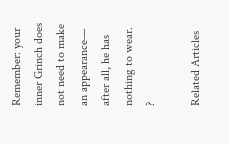Remember: your inner Grinch does not need to make an appearance— after all, he has nothing to wear. ?

Related Articles